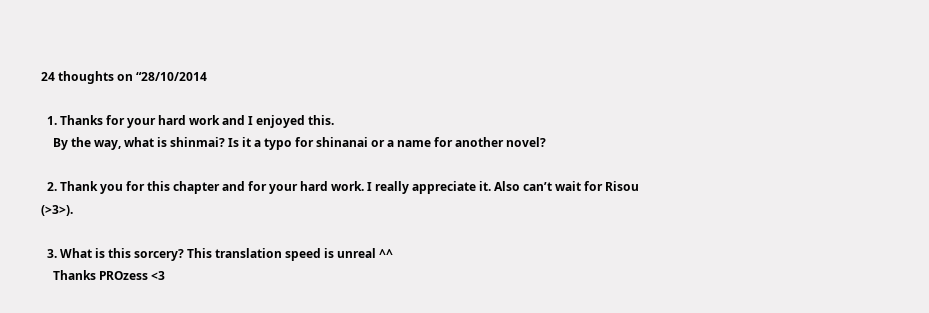24 thoughts on “28/10/2014

  1. Thanks for your hard work and I enjoyed this.
    By the way, what is shinmai? Is it a typo for shinanai or a name for another novel?

  2. Thank you for this chapter and for your hard work. I really appreciate it. Also can’t wait for Risou (>3>).

  3. What is this sorcery? This translation speed is unreal ^^
    Thanks PROzess <3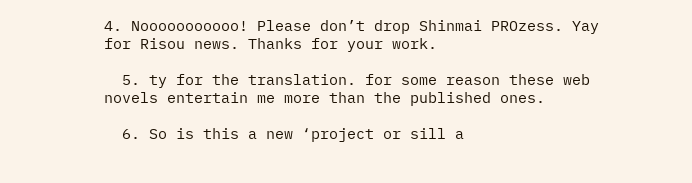4. Nooooooooooo! Please don’t drop Shinmai PROzess. Yay for Risou news. Thanks for your work.

  5. ty for the translation. for some reason these web novels entertain me more than the published ones.

  6. So is this a new ‘project or sill a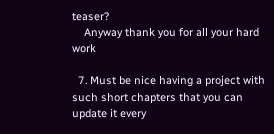teaser?
    Anyway thank you for all your hard work

  7. Must be nice having a project with such short chapters that you can update it every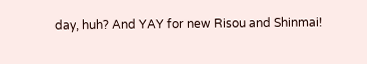day, huh? And YAY for new Risou and Shinmai!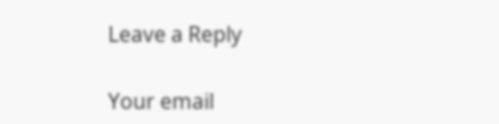Leave a Reply

Your email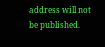address will not be published.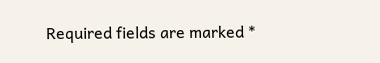Required fields are marked *